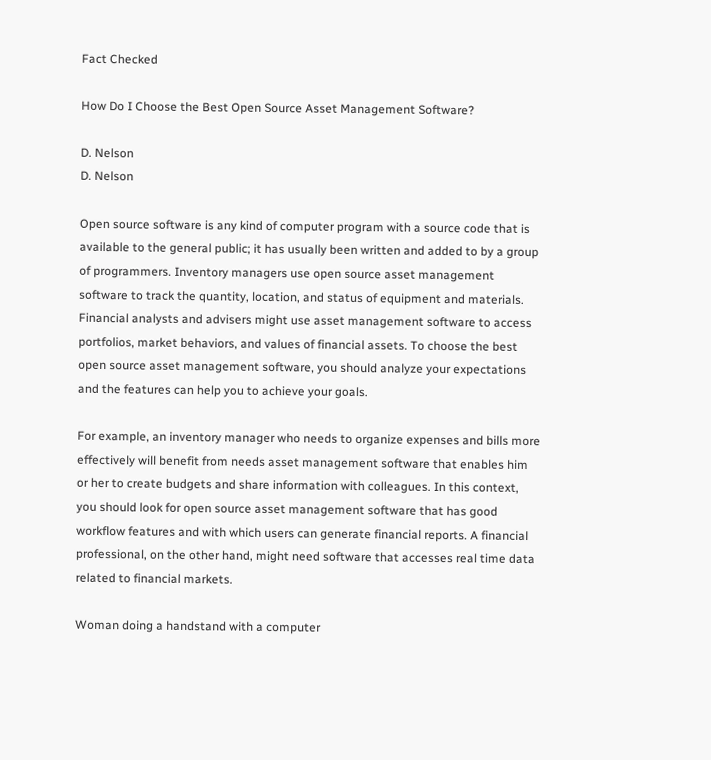Fact Checked

How Do I Choose the Best Open Source Asset Management Software?

D. Nelson
D. Nelson

Open source software is any kind of computer program with a source code that is available to the general public; it has usually been written and added to by a group of programmers. Inventory managers use open source asset management software to track the quantity, location, and status of equipment and materials. Financial analysts and advisers might use asset management software to access portfolios, market behaviors, and values of financial assets. To choose the best open source asset management software, you should analyze your expectations and the features can help you to achieve your goals.

For example, an inventory manager who needs to organize expenses and bills more effectively will benefit from needs asset management software that enables him or her to create budgets and share information with colleagues. In this context, you should look for open source asset management software that has good workflow features and with which users can generate financial reports. A financial professional, on the other hand, might need software that accesses real time data related to financial markets.

Woman doing a handstand with a computer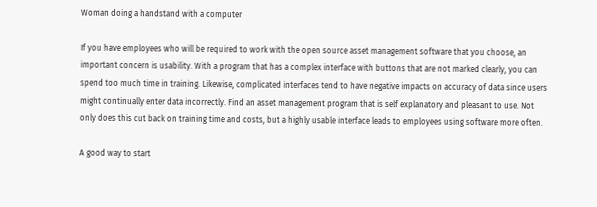Woman doing a handstand with a computer

If you have employees who will be required to work with the open source asset management software that you choose, an important concern is usability. With a program that has a complex interface with buttons that are not marked clearly, you can spend too much time in training. Likewise, complicated interfaces tend to have negative impacts on accuracy of data since users might continually enter data incorrectly. Find an asset management program that is self explanatory and pleasant to use. Not only does this cut back on training time and costs, but a highly usable interface leads to employees using software more often.

A good way to start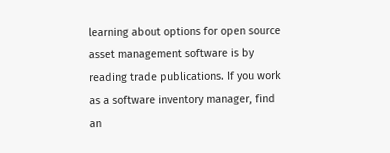learning about options for open source asset management software is by reading trade publications. If you work as a software inventory manager, find an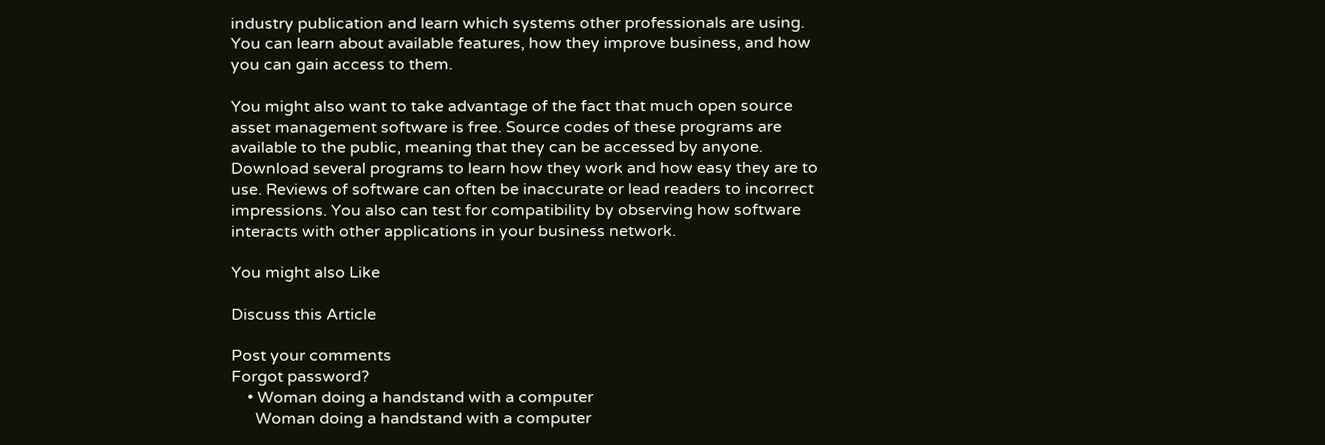industry publication and learn which systems other professionals are using. You can learn about available features, how they improve business, and how you can gain access to them.

You might also want to take advantage of the fact that much open source asset management software is free. Source codes of these programs are available to the public, meaning that they can be accessed by anyone. Download several programs to learn how they work and how easy they are to use. Reviews of software can often be inaccurate or lead readers to incorrect impressions. You also can test for compatibility by observing how software interacts with other applications in your business network.

You might also Like

Discuss this Article

Post your comments
Forgot password?
    • Woman doing a handstand with a computer
      Woman doing a handstand with a computer